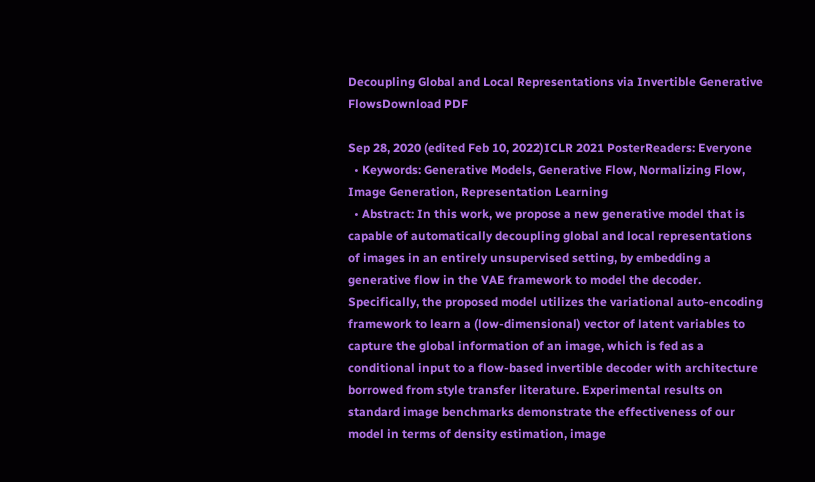Decoupling Global and Local Representations via Invertible Generative FlowsDownload PDF

Sep 28, 2020 (edited Feb 10, 2022)ICLR 2021 PosterReaders: Everyone
  • Keywords: Generative Models, Generative Flow, Normalizing Flow, Image Generation, Representation Learning
  • Abstract: In this work, we propose a new generative model that is capable of automatically decoupling global and local representations of images in an entirely unsupervised setting, by embedding a generative flow in the VAE framework to model the decoder. Specifically, the proposed model utilizes the variational auto-encoding framework to learn a (low-dimensional) vector of latent variables to capture the global information of an image, which is fed as a conditional input to a flow-based invertible decoder with architecture borrowed from style transfer literature. Experimental results on standard image benchmarks demonstrate the effectiveness of our model in terms of density estimation, image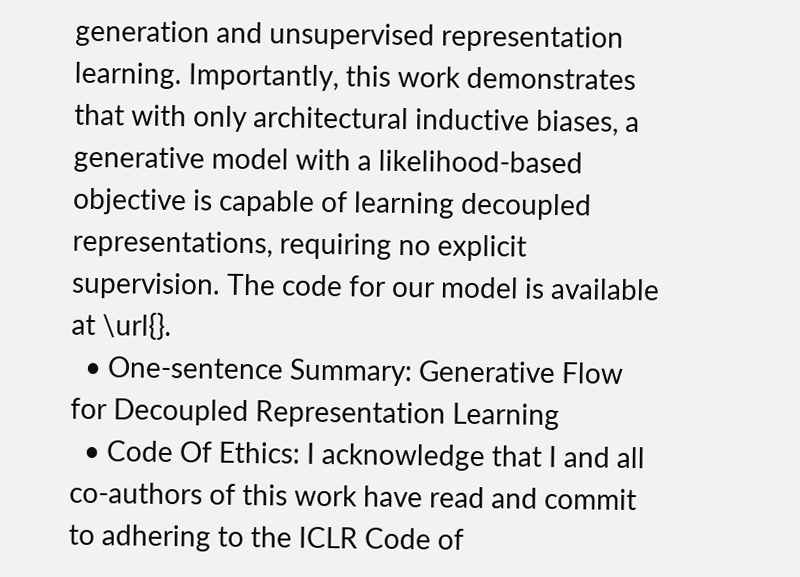generation and unsupervised representation learning. Importantly, this work demonstrates that with only architectural inductive biases, a generative model with a likelihood-based objective is capable of learning decoupled representations, requiring no explicit supervision. The code for our model is available at \url{}.
  • One-sentence Summary: Generative Flow for Decoupled Representation Learning
  • Code Of Ethics: I acknowledge that I and all co-authors of this work have read and commit to adhering to the ICLR Code of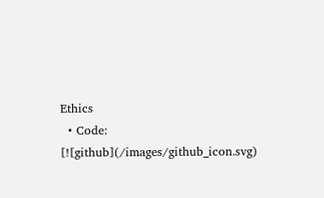Ethics
  • Code: [![github](/images/github_icon.svg)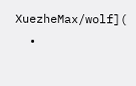XuezheMax/wolf](
  •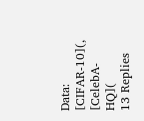Data: [CIFAR-10](, [CelebA-HQ](
13 Replies